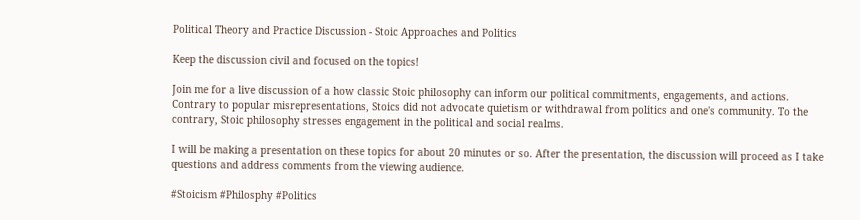Political Theory and Practice Discussion - Stoic Approaches and Politics

Keep the discussion civil and focused on the topics!

Join me for a live discussion of a how classic Stoic philosophy can inform our political commitments, engagements, and actions. Contrary to popular misrepresentations, Stoics did not advocate quietism or withdrawal from politics and one's community. To the contrary, Stoic philosophy stresses engagement in the political and social realms.

I will be making a presentation on these topics for about 20 minutes or so. After the presentation, the discussion will proceed as I take questions and address comments from the viewing audience.

#Stoicism #Philosphy #Politics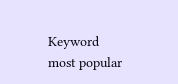Keyword most popular